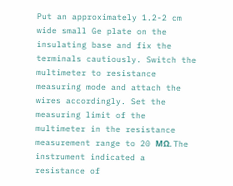Put an approximately 1.2-2 cm wide small Ge plate on the insulating base and fix the terminals cautiously. Switch the multimeter to resistance measuring mode and attach the wires accordingly. Set the measuring limit of the multimeter in the resistance measurement range to 20 MΩ. The instrument indicated a resistance of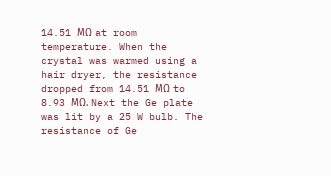14.51 MΩ at room temperature. When the crystal was warmed using a hair dryer, the resistance dropped from 14.51 MΩ to 8.93 MΩ. Next the Ge plate was lit by a 25 W bulb. The resistance of Ge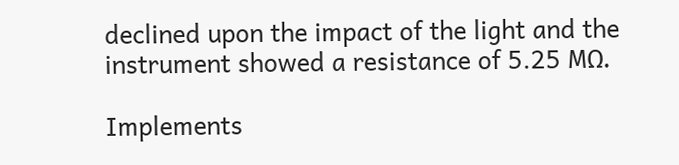declined upon the impact of the light and the instrument showed a resistance of 5.25 MΩ.

Implements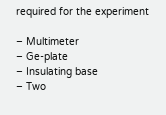required for the experiment

– Multimeter
– Ge-plate
– Insulating base
– Two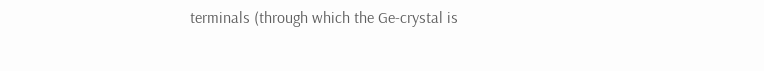terminals (through which the Ge-crystal is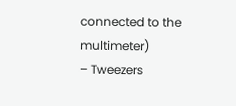connected to the multimeter)
– Tweezers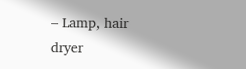– Lamp, hair dryer